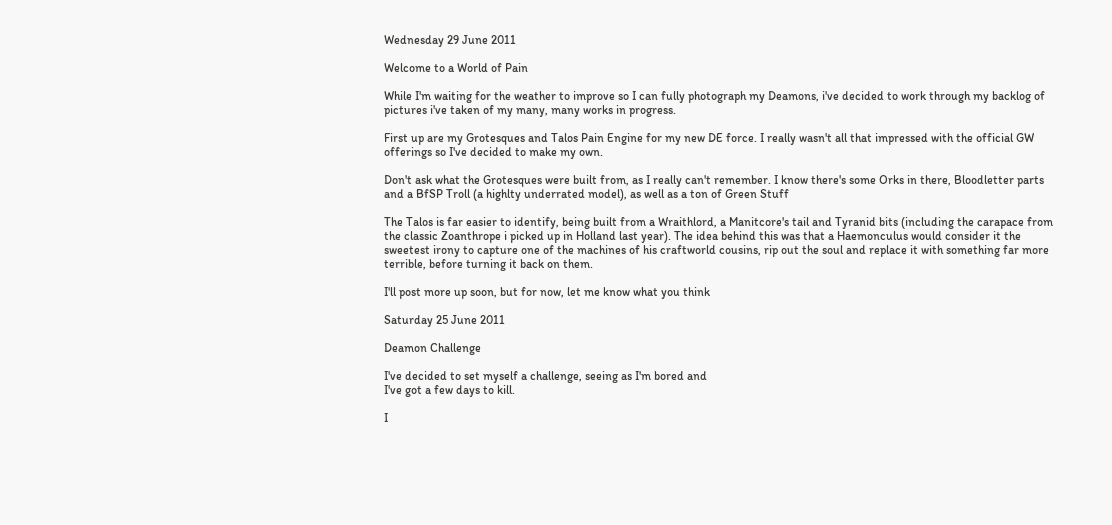Wednesday 29 June 2011

Welcome to a World of Pain

While I'm waiting for the weather to improve so I can fully photograph my Deamons, i've decided to work through my backlog of pictures i've taken of my many, many works in progress.

First up are my Grotesques and Talos Pain Engine for my new DE force. I really wasn't all that impressed with the official GW offerings so I've decided to make my own.

Don't ask what the Grotesques were built from, as I really can't remember. I know there's some Orks in there, Bloodletter parts and a BfSP Troll (a highlty underrated model), as well as a ton of Green Stuff

The Talos is far easier to identify, being built from a Wraithlord, a Manitcore's tail and Tyranid bits (including the carapace from the classic Zoanthrope i picked up in Holland last year). The idea behind this was that a Haemonculus would consider it the sweetest irony to capture one of the machines of his craftworld cousins, rip out the soul and replace it with something far more terrible, before turning it back on them.

I'll post more up soon, but for now, let me know what you think

Saturday 25 June 2011

Deamon Challenge

I've decided to set myself a challenge, seeing as I'm bored and
I've got a few days to kill.

I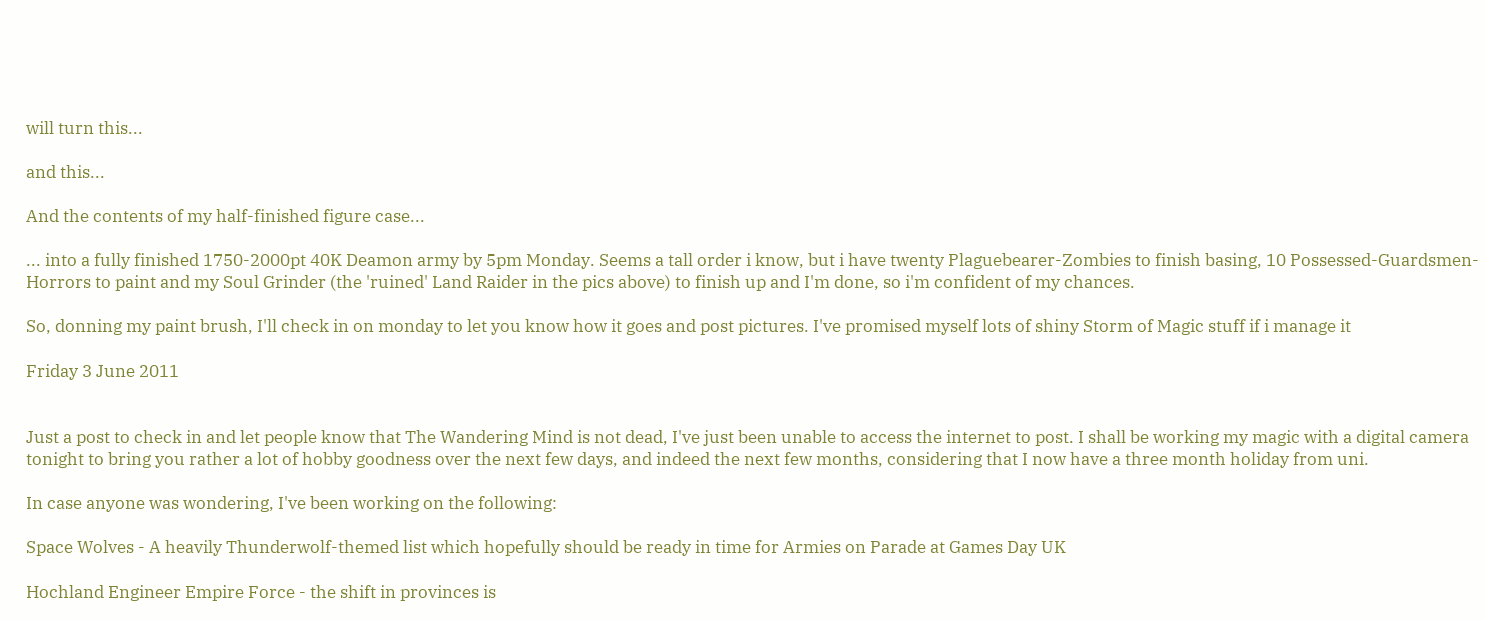will turn this...

and this...

And the contents of my half-finished figure case...

... into a fully finished 1750-2000pt 40K Deamon army by 5pm Monday. Seems a tall order i know, but i have twenty Plaguebearer-Zombies to finish basing, 10 Possessed-Guardsmen-Horrors to paint and my Soul Grinder (the 'ruined' Land Raider in the pics above) to finish up and I'm done, so i'm confident of my chances.

So, donning my paint brush, I'll check in on monday to let you know how it goes and post pictures. I've promised myself lots of shiny Storm of Magic stuff if i manage it

Friday 3 June 2011


Just a post to check in and let people know that The Wandering Mind is not dead, I've just been unable to access the internet to post. I shall be working my magic with a digital camera tonight to bring you rather a lot of hobby goodness over the next few days, and indeed the next few months, considering that I now have a three month holiday from uni.

In case anyone was wondering, I've been working on the following:

Space Wolves - A heavily Thunderwolf-themed list which hopefully should be ready in time for Armies on Parade at Games Day UK

Hochland Engineer Empire Force - the shift in provinces is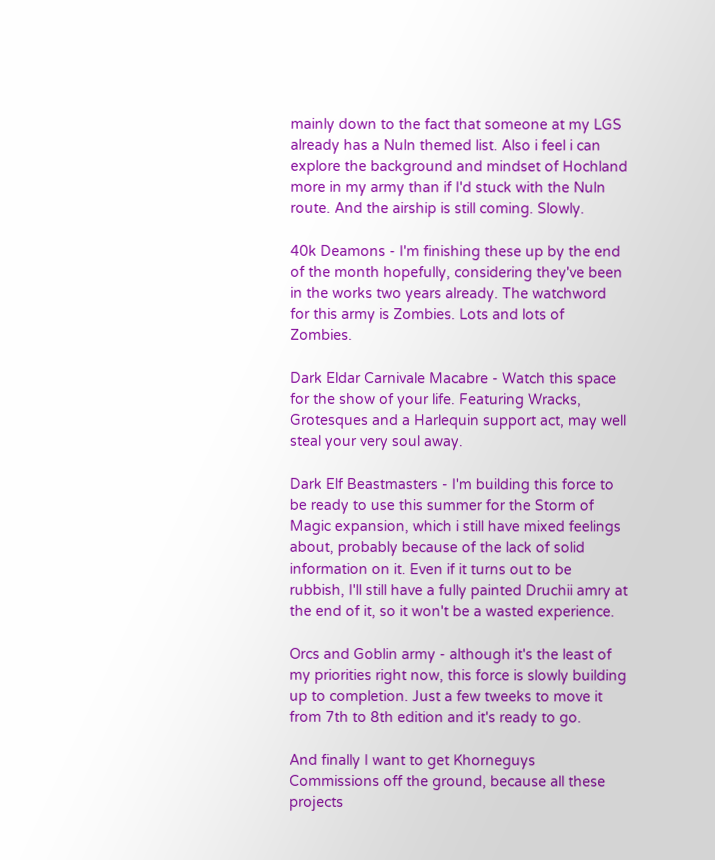mainly down to the fact that someone at my LGS already has a Nuln themed list. Also i feel i can explore the background and mindset of Hochland more in my army than if I'd stuck with the Nuln route. And the airship is still coming. Slowly.

40k Deamons - I'm finishing these up by the end of the month hopefully, considering they've been in the works two years already. The watchword for this army is Zombies. Lots and lots of Zombies.

Dark Eldar Carnivale Macabre - Watch this space for the show of your life. Featuring Wracks, Grotesques and a Harlequin support act, may well steal your very soul away.

Dark Elf Beastmasters - I'm building this force to be ready to use this summer for the Storm of Magic expansion, which i still have mixed feelings about, probably because of the lack of solid information on it. Even if it turns out to be rubbish, I'll still have a fully painted Druchii amry at the end of it, so it won't be a wasted experience.

Orcs and Goblin army - although it's the least of my priorities right now, this force is slowly building up to completion. Just a few tweeks to move it from 7th to 8th edition and it's ready to go.

And finally I want to get Khorneguys Commissions off the ground, because all these projects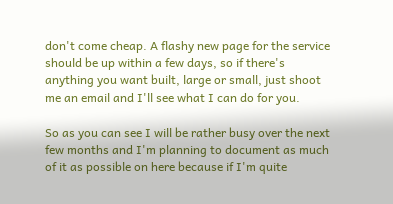don't come cheap. A flashy new page for the service should be up within a few days, so if there's anything you want built, large or small, just shoot me an email and I'll see what I can do for you.

So as you can see I will be rather busy over the next few months and I'm planning to document as much of it as possible on here because if I'm quite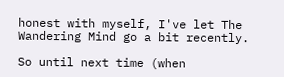honest with myself, I've let The Wandering Mind go a bit recently.

So until next time (when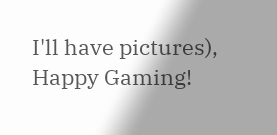I'll have pictures), Happy Gaming!